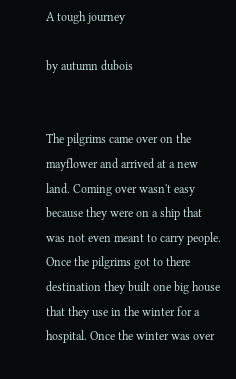A tough journey

by autumn dubois


The pilgrims came over on the mayflower and arrived at a new land. Coming over wasn't easy because they were on a ship that was not even meant to carry people. Once the pilgrims got to there destination they built one big house that they use in the winter for a hospital. Once the winter was over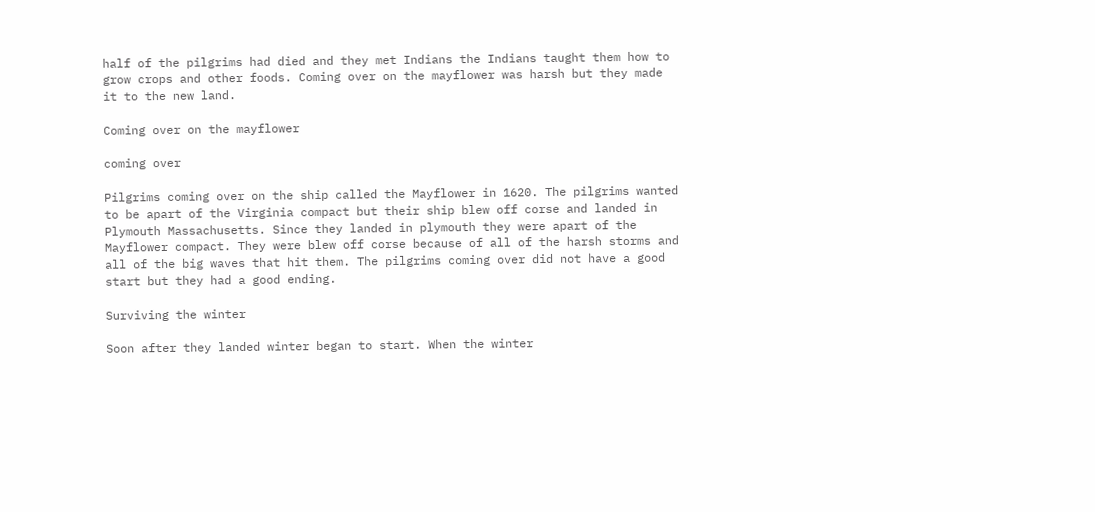half of the pilgrims had died and they met Indians the Indians taught them how to grow crops and other foods. Coming over on the mayflower was harsh but they made it to the new land.

Coming over on the mayflower

coming over

Pilgrims coming over on the ship called the Mayflower in 1620. The pilgrims wanted to be apart of the Virginia compact but their ship blew off corse and landed in Plymouth Massachusetts. Since they landed in plymouth they were apart of the Mayflower compact. They were blew off corse because of all of the harsh storms and all of the big waves that hit them. The pilgrims coming over did not have a good start but they had a good ending.

Surviving the winter

Soon after they landed winter began to start. When the winter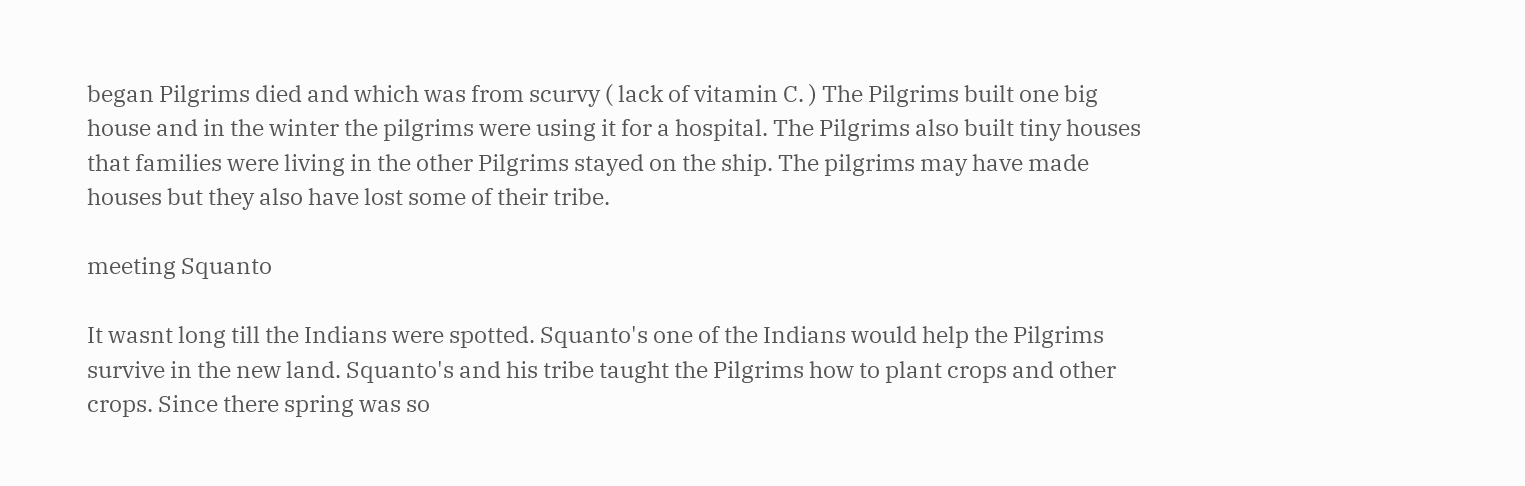began Pilgrims died and which was from scurvy ( lack of vitamin C. ) The Pilgrims built one big house and in the winter the pilgrims were using it for a hospital. The Pilgrims also built tiny houses that families were living in the other Pilgrims stayed on the ship. The pilgrims may have made houses but they also have lost some of their tribe.

meeting Squanto

It wasnt long till the Indians were spotted. Squanto's one of the Indians would help the Pilgrims survive in the new land. Squanto's and his tribe taught the Pilgrims how to plant crops and other crops. Since there spring was so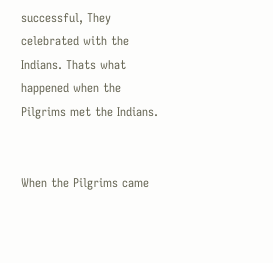successful, They celebrated with the Indians. Thats what happened when the Pilgrims met the Indians.


When the Pilgrims came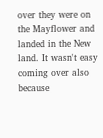over they were on the Mayflower and landed in the New land. It wasn't easy coming over also because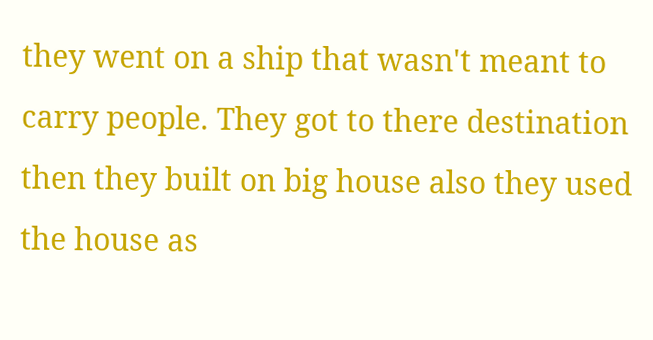they went on a ship that wasn't meant to carry people. They got to there destination then they built on big house also they used the house as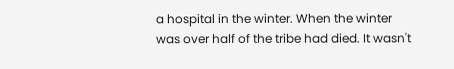a hospital in the winter. When the winter was over half of the tribe had died. It wasn't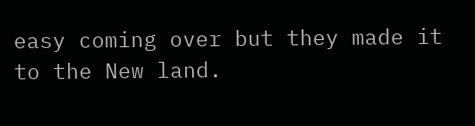easy coming over but they made it to the New land.